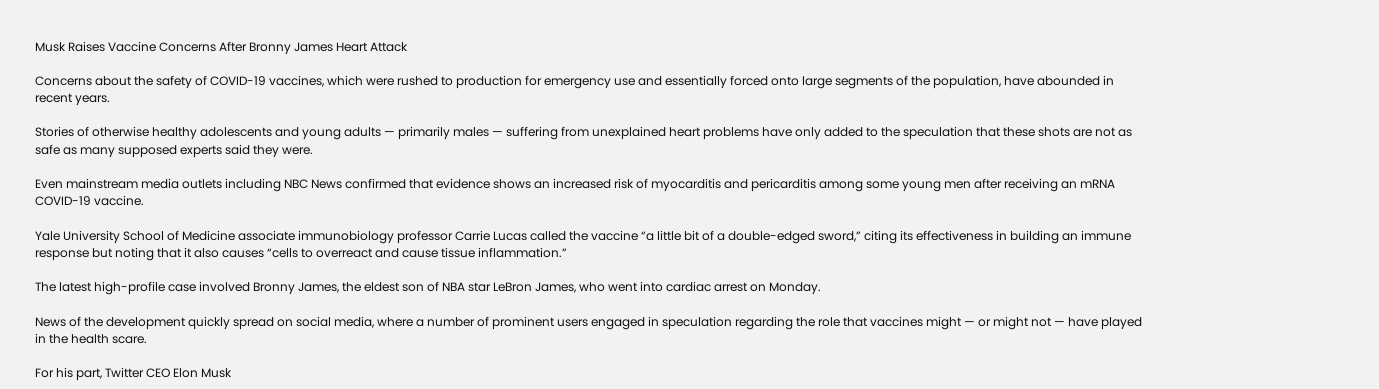Musk Raises Vaccine Concerns After Bronny James Heart Attack

Concerns about the safety of COVID-19 vaccines, which were rushed to production for emergency use and essentially forced onto large segments of the population, have abounded in recent years.

Stories of otherwise healthy adolescents and young adults — primarily males — suffering from unexplained heart problems have only added to the speculation that these shots are not as safe as many supposed experts said they were.

Even mainstream media outlets including NBC News confirmed that evidence shows an increased risk of myocarditis and pericarditis among some young men after receiving an mRNA COVID-19 vaccine.

Yale University School of Medicine associate immunobiology professor Carrie Lucas called the vaccine “a little bit of a double-edged sword,” citing its effectiveness in building an immune response but noting that it also causes “cells to overreact and cause tissue inflammation.”

The latest high-profile case involved Bronny James, the eldest son of NBA star LeBron James, who went into cardiac arrest on Monday.

News of the development quickly spread on social media, where a number of prominent users engaged in speculation regarding the role that vaccines might — or might not — have played in the health scare.

For his part, Twitter CEO Elon Musk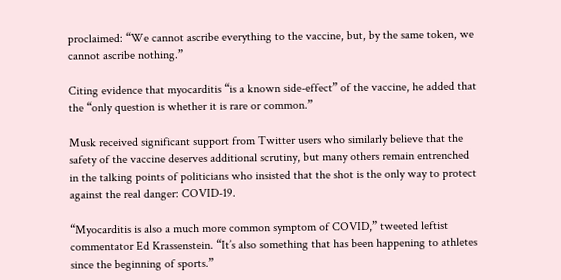proclaimed: “We cannot ascribe everything to the vaccine, but, by the same token, we cannot ascribe nothing.”

Citing evidence that myocarditis “is a known side-effect” of the vaccine, he added that the “only question is whether it is rare or common.”

Musk received significant support from Twitter users who similarly believe that the safety of the vaccine deserves additional scrutiny, but many others remain entrenched in the talking points of politicians who insisted that the shot is the only way to protect against the real danger: COVID-19.

“Myocarditis is also a much more common symptom of COVID,” tweeted leftist commentator Ed Krassenstein. “It’s also something that has been happening to athletes since the beginning of sports.”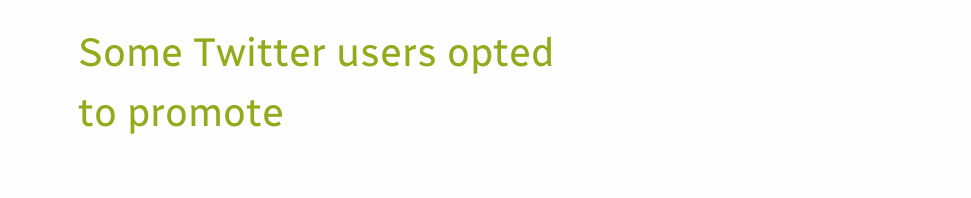Some Twitter users opted to promote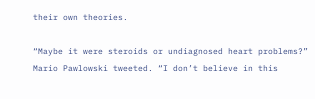their own theories.

“Maybe it were steroids or undiagnosed heart problems?” Mario Pawlowski tweeted. “I don’t believe in this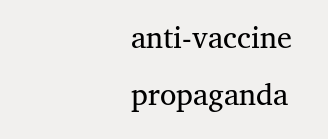anti-vaccine propaganda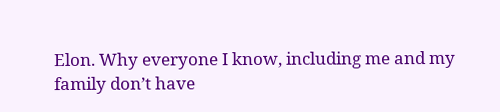Elon. Why everyone I know, including me and my family don’t have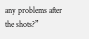any problems after the shots?”